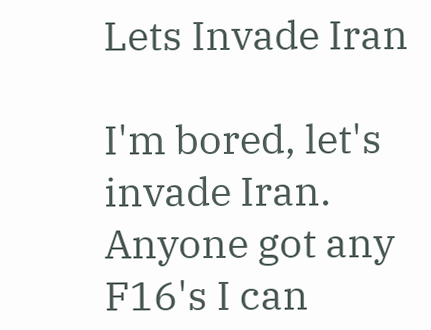Lets Invade Iran

I'm bored, let's invade Iran. Anyone got any F16's I can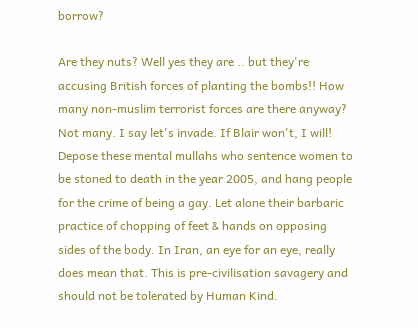borrow?

Are they nuts? Well yes they are .. but they're accusing British forces of planting the bombs!! How many non-muslim terrorist forces are there anyway? Not many. I say let's invade. If Blair won't, I will! Depose these mental mullahs who sentence women to be stoned to death in the year 2005, and hang people for the crime of being a gay. Let alone their barbaric practice of chopping of feet & hands on opposing sides of the body. In Iran, an eye for an eye, really does mean that. This is pre-civilisation savagery and should not be tolerated by Human Kind.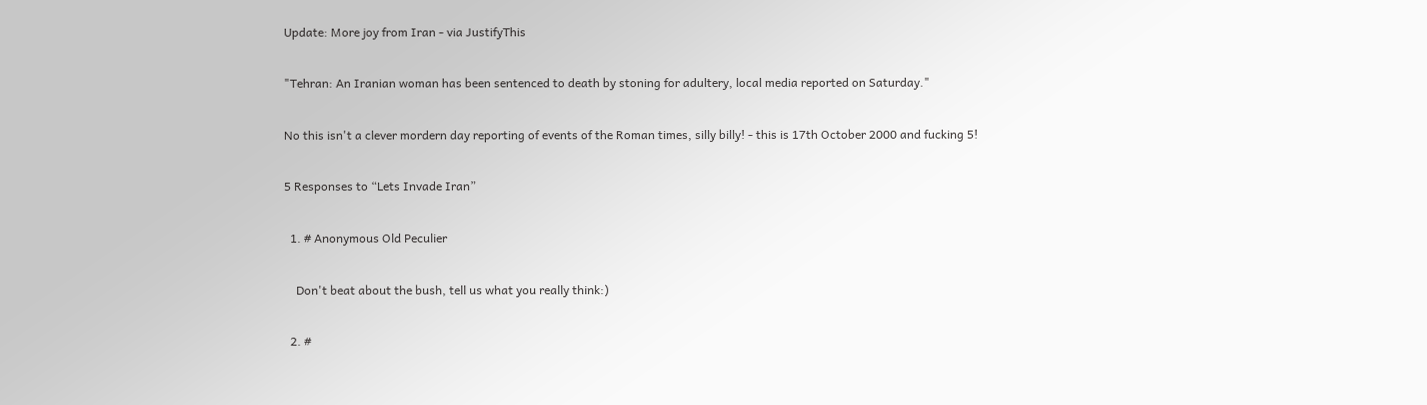Update: More joy from Iran - via JustifyThis

"Tehran: An Iranian woman has been sentenced to death by stoning for adultery, local media reported on Saturday."

No this isn't a clever mordern day reporting of events of the Roman times, silly billy! - this is 17th October 2000 and fucking 5!

5 Responses to “Lets Invade Iran”

  1. # Anonymous Old Peculier

    Don't beat about the bush, tell us what you really think:)

  2. #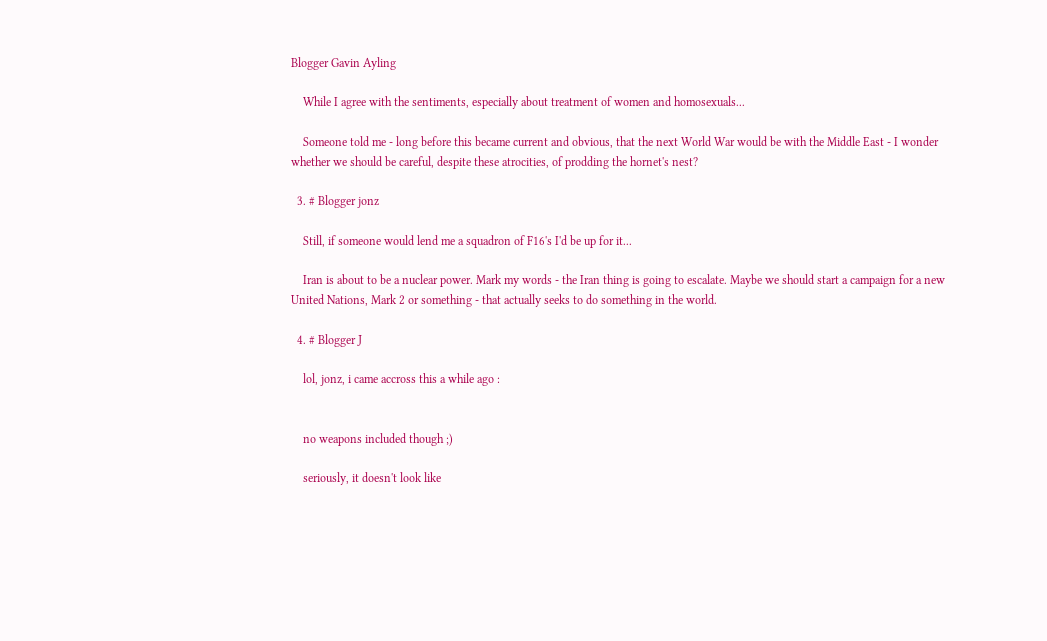Blogger Gavin Ayling

    While I agree with the sentiments, especially about treatment of women and homosexuals...

    Someone told me - long before this became current and obvious, that the next World War would be with the Middle East - I wonder whether we should be careful, despite these atrocities, of prodding the hornet's nest?

  3. # Blogger jonz

    Still, if someone would lend me a squadron of F16's I'd be up for it...

    Iran is about to be a nuclear power. Mark my words - the Iran thing is going to escalate. Maybe we should start a campaign for a new United Nations, Mark 2 or something - that actually seeks to do something in the world.

  4. # Blogger J

    lol, jonz, i came accross this a while ago :


    no weapons included though ;)

    seriously, it doesn't look like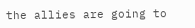the allies are going to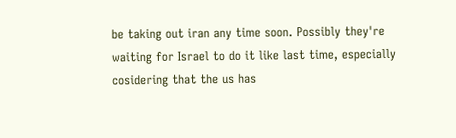be taking out iran any time soon. Possibly they're waiting for Israel to do it like last time, especially cosidering that the us has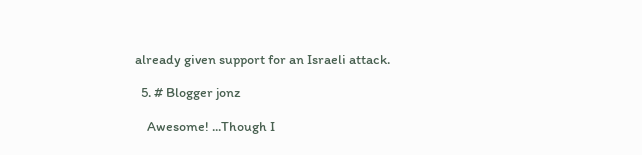already given support for an Israeli attack.

  5. # Blogger jonz

    Awesome! ...Though I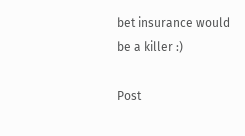bet insurance would be a killer :)

Post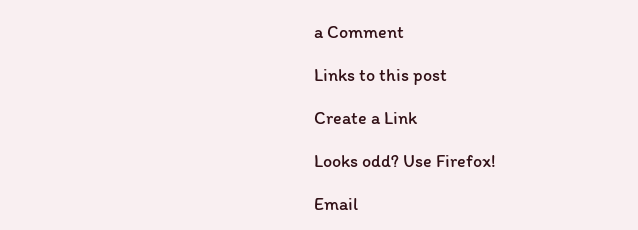a Comment

Links to this post

Create a Link

Looks odd? Use Firefox!

Email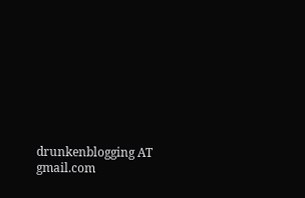drunkenblogging AT gmail.com